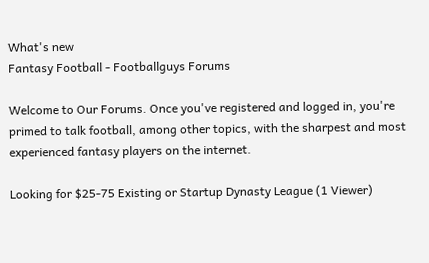What's new
Fantasy Football - Footballguys Forums

Welcome to Our Forums. Once you've registered and logged in, you're primed to talk football, among other topics, with the sharpest and most experienced fantasy players on the internet.

Looking for $25-75 Existing or Startup Dynasty League (1 Viewer)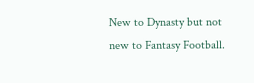New to Dynasty but not new to Fantasy Football.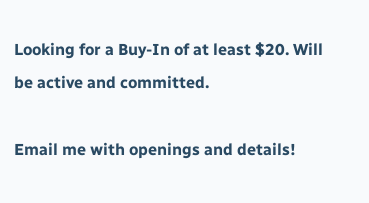Looking for a Buy-In of at least $20. Will be active and committed.

Email me with openings and details!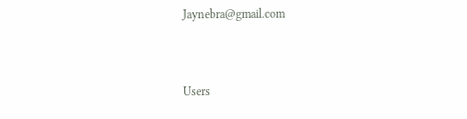Jaynebra@gmail.com


Users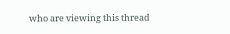who are viewing this thread